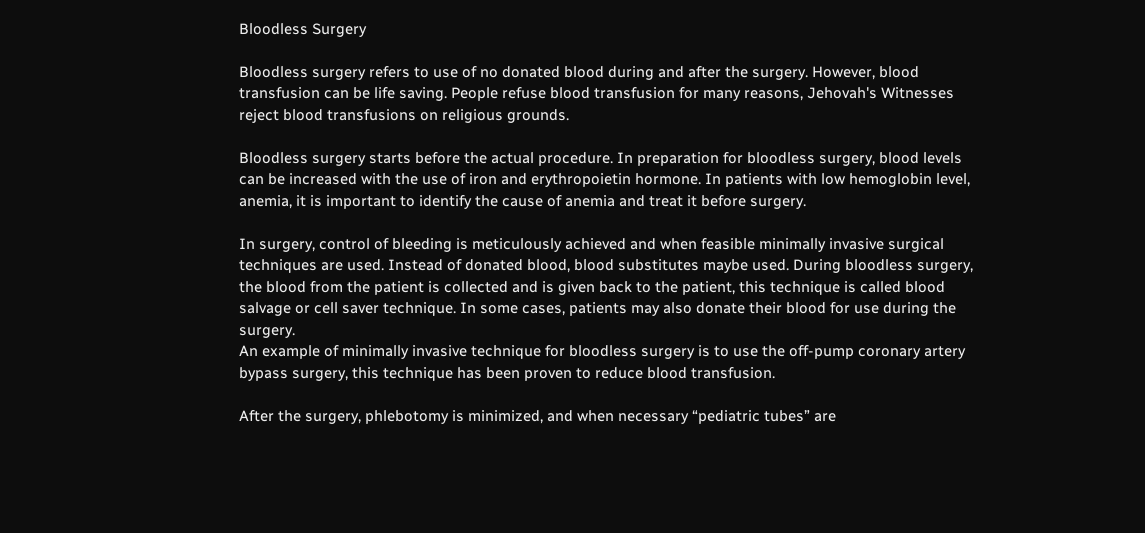Bloodless Surgery

Bloodless surgery refers to use of no donated blood during and after the surgery. However, blood transfusion can be life saving. People refuse blood transfusion for many reasons, Jehovah's Witnesses reject blood transfusions on religious grounds.

Bloodless surgery starts before the actual procedure. In preparation for bloodless surgery, blood levels can be increased with the use of iron and erythropoietin hormone. In patients with low hemoglobin level, anemia, it is important to identify the cause of anemia and treat it before surgery.

In surgery, control of bleeding is meticulously achieved and when feasible minimally invasive surgical techniques are used. Instead of donated blood, blood substitutes maybe used. During bloodless surgery, the blood from the patient is collected and is given back to the patient, this technique is called blood salvage or cell saver technique. In some cases, patients may also donate their blood for use during the surgery.
An example of minimally invasive technique for bloodless surgery is to use the off-pump coronary artery bypass surgery, this technique has been proven to reduce blood transfusion.

After the surgery, phlebotomy is minimized, and when necessary “pediatric tubes” are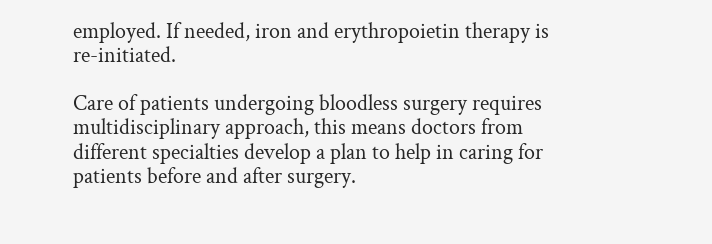employed. If needed, iron and erythropoietin therapy is re-initiated.

Care of patients undergoing bloodless surgery requires multidisciplinary approach, this means doctors from different specialties develop a plan to help in caring for patients before and after surgery.